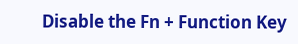Disable the Fn + Function Key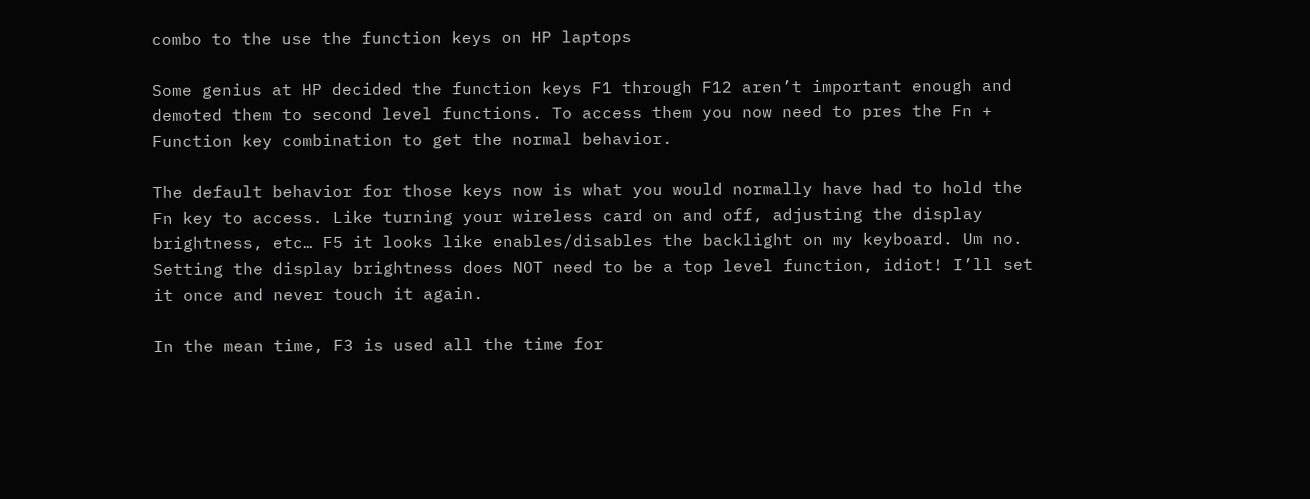combo to the use the function keys on HP laptops

Some genius at HP decided the function keys F1 through F12 aren’t important enough and demoted them to second level functions. To access them you now need to pres the Fn + Function key combination to get the normal behavior.

The default behavior for those keys now is what you would normally have had to hold the Fn key to access. Like turning your wireless card on and off, adjusting the display brightness, etc… F5 it looks like enables/disables the backlight on my keyboard. Um no. Setting the display brightness does NOT need to be a top level function, idiot! I’ll set it once and never touch it again.

In the mean time, F3 is used all the time for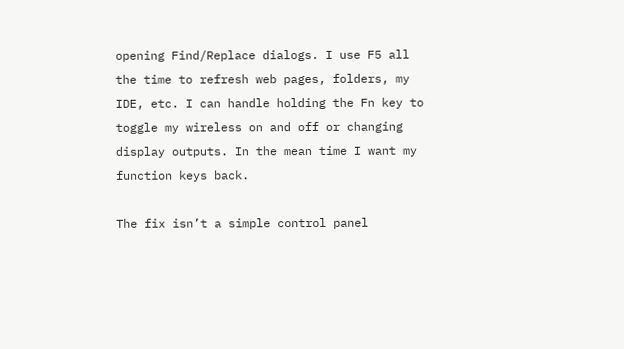opening Find/Replace dialogs. I use F5 all the time to refresh web pages, folders, my IDE, etc. I can handle holding the Fn key to toggle my wireless on and off or changing display outputs. In the mean time I want my function keys back.

The fix isn’t a simple control panel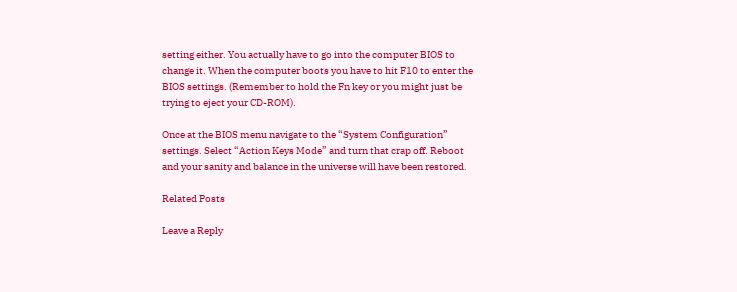setting either. You actually have to go into the computer BIOS to change it. When the computer boots you have to hit F10 to enter the BIOS settings. (Remember to hold the Fn key or you might just be trying to eject your CD-ROM).

Once at the BIOS menu navigate to the “System Configuration” settings. Select “Action Keys Mode” and turn that crap off. Reboot and your sanity and balance in the universe will have been restored.

Related Posts

Leave a Reply